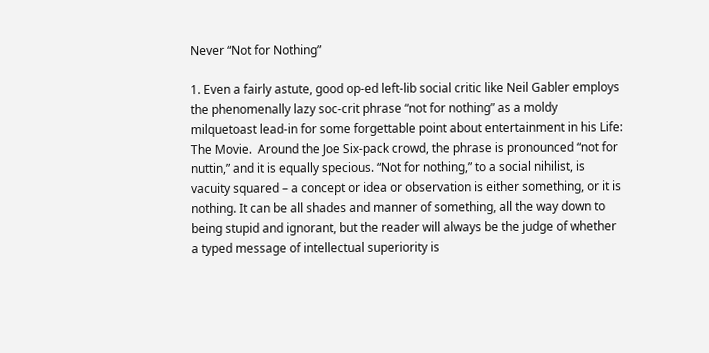Never “Not for Nothing”

1. Even a fairly astute, good op-ed left-lib social critic like Neil Gabler employs the phenomenally lazy soc-crit phrase “not for nothing” as a moldy milquetoast lead-in for some forgettable point about entertainment in his Life: The Movie.  Around the Joe Six-pack crowd, the phrase is pronounced “not for nuttin,” and it is equally specious. “Not for nothing,” to a social nihilist, is  vacuity squared – a concept or idea or observation is either something, or it is nothing. It can be all shades and manner of something, all the way down to being stupid and ignorant, but the reader will always be the judge of whether a typed message of intellectual superiority is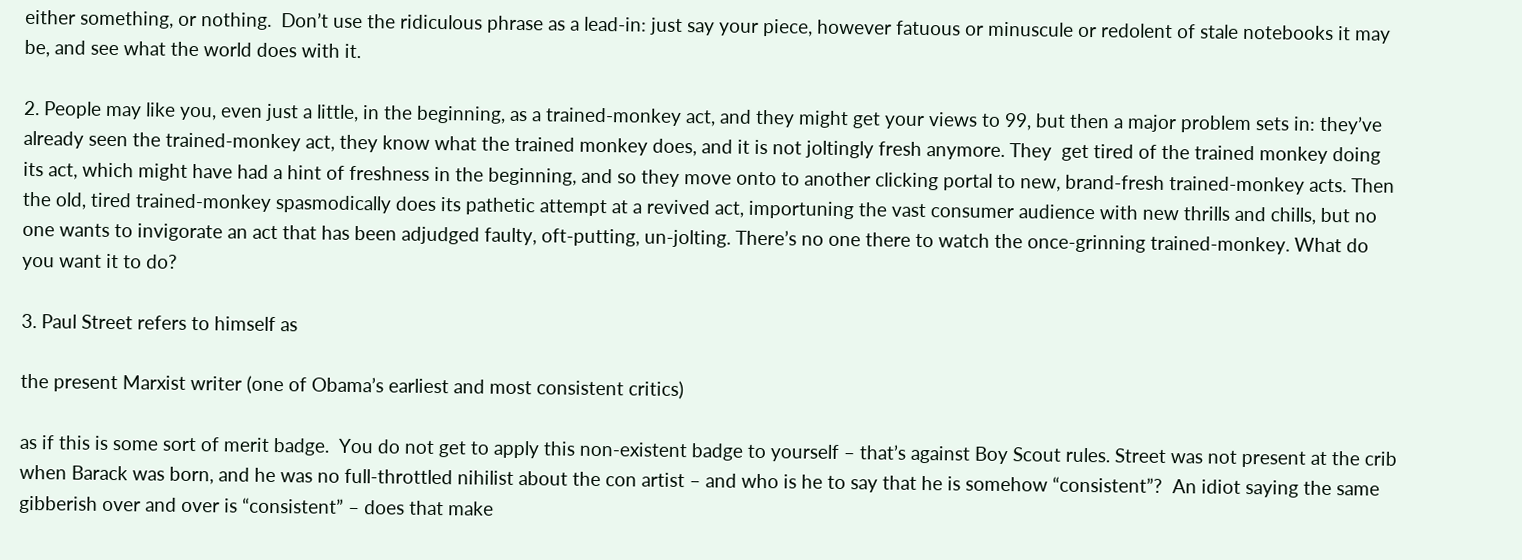either something, or nothing.  Don’t use the ridiculous phrase as a lead-in: just say your piece, however fatuous or minuscule or redolent of stale notebooks it may be, and see what the world does with it.

2. People may like you, even just a little, in the beginning, as a trained-monkey act, and they might get your views to 99, but then a major problem sets in: they’ve already seen the trained-monkey act, they know what the trained monkey does, and it is not joltingly fresh anymore. They  get tired of the trained monkey doing its act, which might have had a hint of freshness in the beginning, and so they move onto to another clicking portal to new, brand-fresh trained-monkey acts. Then the old, tired trained-monkey spasmodically does its pathetic attempt at a revived act, importuning the vast consumer audience with new thrills and chills, but no one wants to invigorate an act that has been adjudged faulty, oft-putting, un-jolting. There’s no one there to watch the once-grinning trained-monkey. What do you want it to do?

3. Paul Street refers to himself as

the present Marxist writer (one of Obama’s earliest and most consistent critics)

as if this is some sort of merit badge.  You do not get to apply this non-existent badge to yourself – that’s against Boy Scout rules. Street was not present at the crib when Barack was born, and he was no full-throttled nihilist about the con artist – and who is he to say that he is somehow “consistent”?  An idiot saying the same gibberish over and over is “consistent” – does that make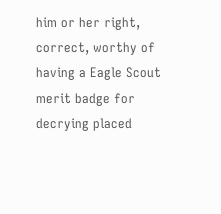him or her right, correct, worthy of having a Eagle Scout merit badge for decrying placed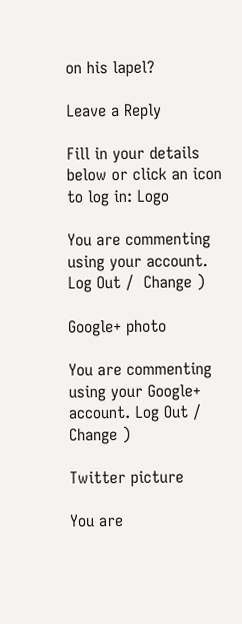on his lapel?

Leave a Reply

Fill in your details below or click an icon to log in: Logo

You are commenting using your account. Log Out /  Change )

Google+ photo

You are commenting using your Google+ account. Log Out /  Change )

Twitter picture

You are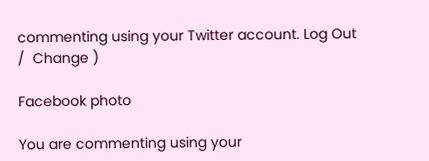commenting using your Twitter account. Log Out /  Change )

Facebook photo

You are commenting using your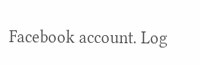Facebook account. Log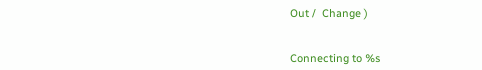Out /  Change )


Connecting to %s